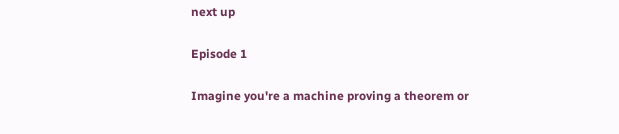next up

Episode 1

Imagine you're a machine proving a theorem or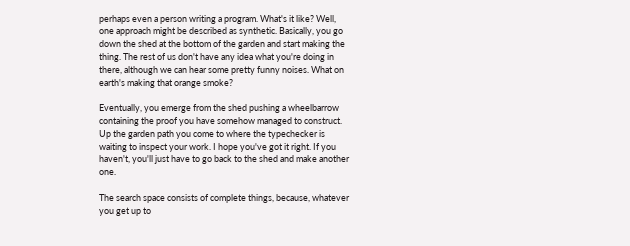perhaps even a person writing a program. What's it like? Well, one approach might be described as synthetic. Basically, you go down the shed at the bottom of the garden and start making the thing. The rest of us don't have any idea what you're doing in there, although we can hear some pretty funny noises. What on earth's making that orange smoke?

Eventually, you emerge from the shed pushing a wheelbarrow containing the proof you have somehow managed to construct. Up the garden path you come to where the typechecker is waiting to inspect your work. I hope you've got it right. If you haven't, you'll just have to go back to the shed and make another one.

The search space consists of complete things, because, whatever you get up to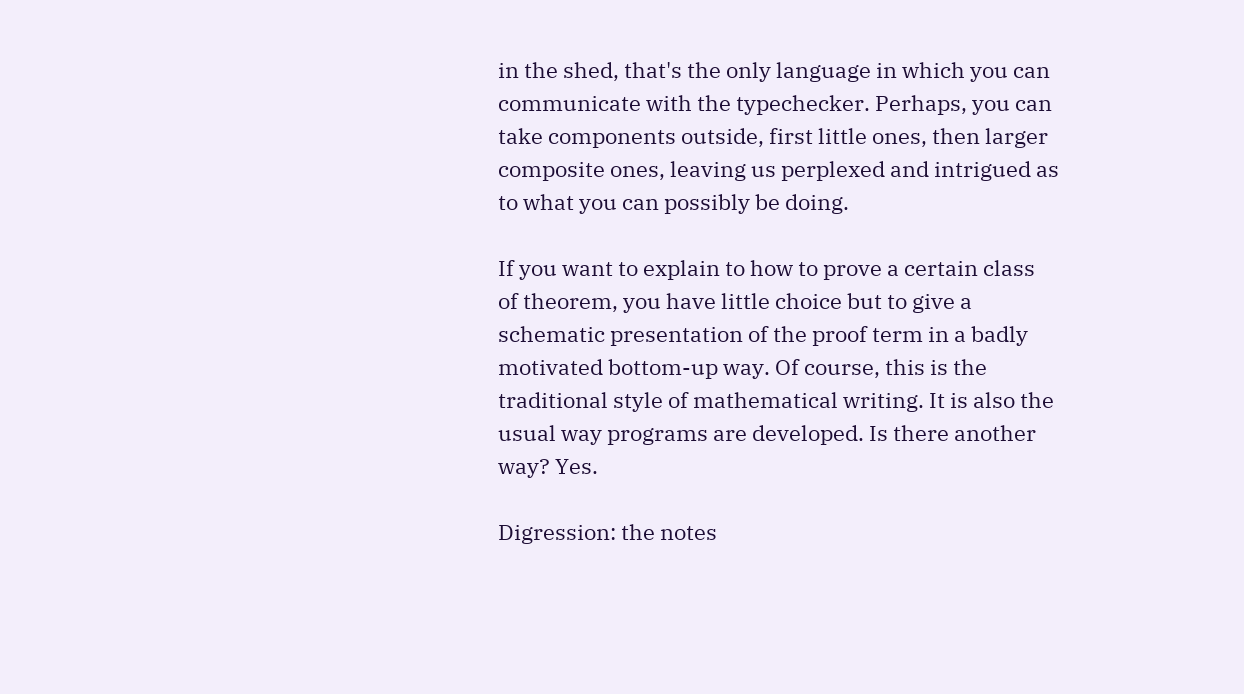in the shed, that's the only language in which you can communicate with the typechecker. Perhaps, you can take components outside, first little ones, then larger composite ones, leaving us perplexed and intrigued as to what you can possibly be doing.

If you want to explain to how to prove a certain class of theorem, you have little choice but to give a schematic presentation of the proof term in a badly motivated bottom-up way. Of course, this is the traditional style of mathematical writing. It is also the usual way programs are developed. Is there another way? Yes.

Digression: the notes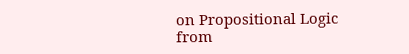on Propositional Logic from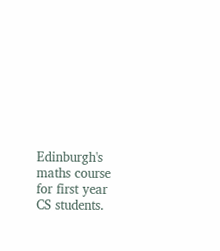Edinburgh's maths course for first year CS students.